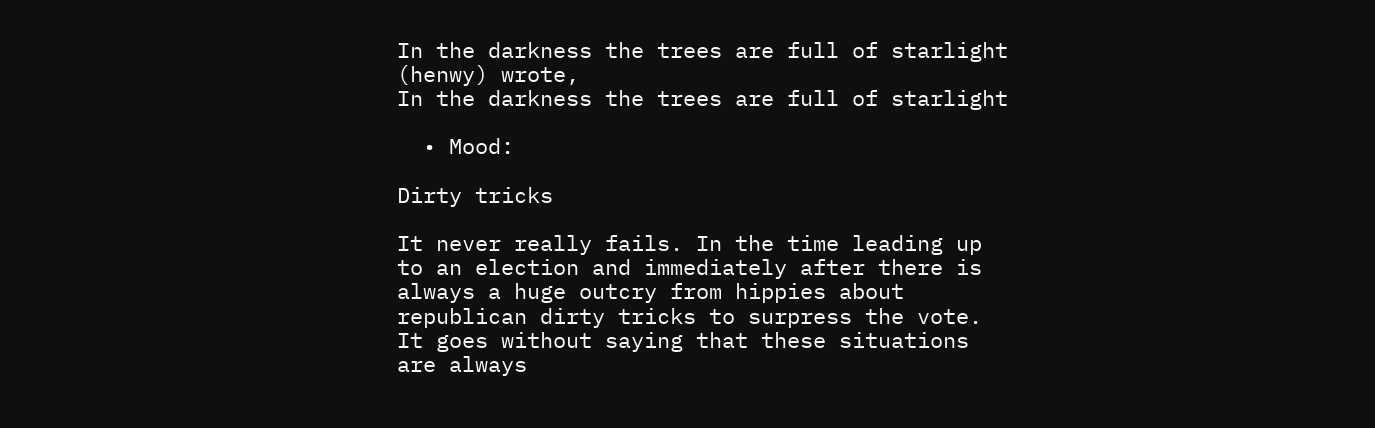In the darkness the trees are full of starlight (henwy) wrote,
In the darkness the trees are full of starlight

  • Mood:

Dirty tricks

It never really fails. In the time leading up to an election and immediately after there is always a huge outcry from hippies about republican dirty tricks to surpress the vote. It goes without saying that these situations are always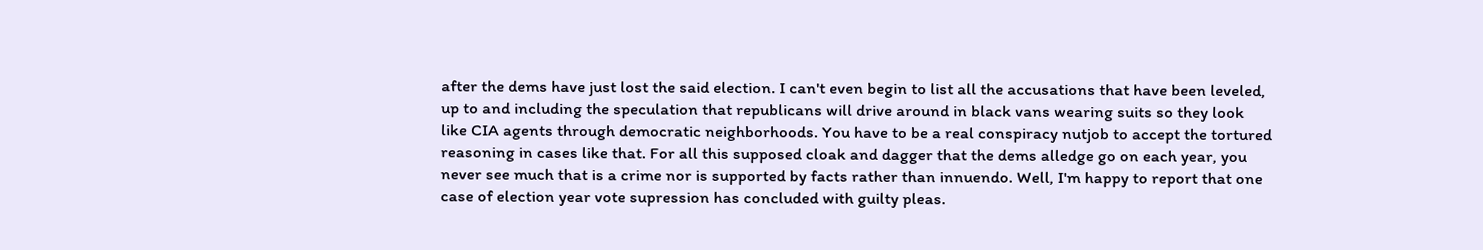after the dems have just lost the said election. I can't even begin to list all the accusations that have been leveled, up to and including the speculation that republicans will drive around in black vans wearing suits so they look like CIA agents through democratic neighborhoods. You have to be a real conspiracy nutjob to accept the tortured reasoning in cases like that. For all this supposed cloak and dagger that the dems alledge go on each year, you never see much that is a crime nor is supported by facts rather than innuendo. Well, I'm happy to report that one case of election year vote supression has concluded with guilty pleas.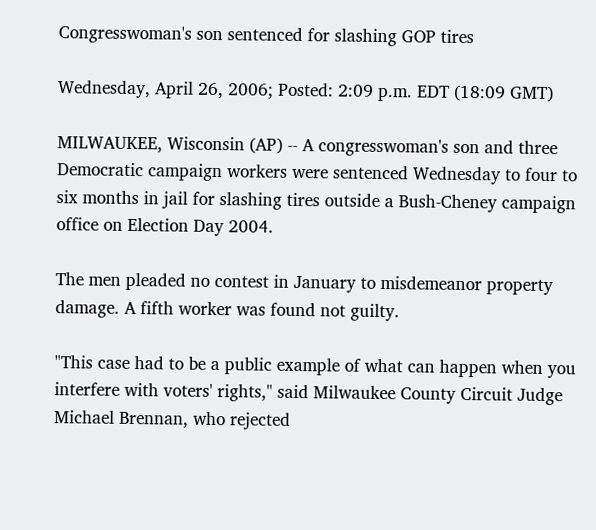Congresswoman's son sentenced for slashing GOP tires

Wednesday, April 26, 2006; Posted: 2:09 p.m. EDT (18:09 GMT)

MILWAUKEE, Wisconsin (AP) -- A congresswoman's son and three Democratic campaign workers were sentenced Wednesday to four to six months in jail for slashing tires outside a Bush-Cheney campaign office on Election Day 2004.

The men pleaded no contest in January to misdemeanor property damage. A fifth worker was found not guilty.

"This case had to be a public example of what can happen when you interfere with voters' rights," said Milwaukee County Circuit Judge Michael Brennan, who rejected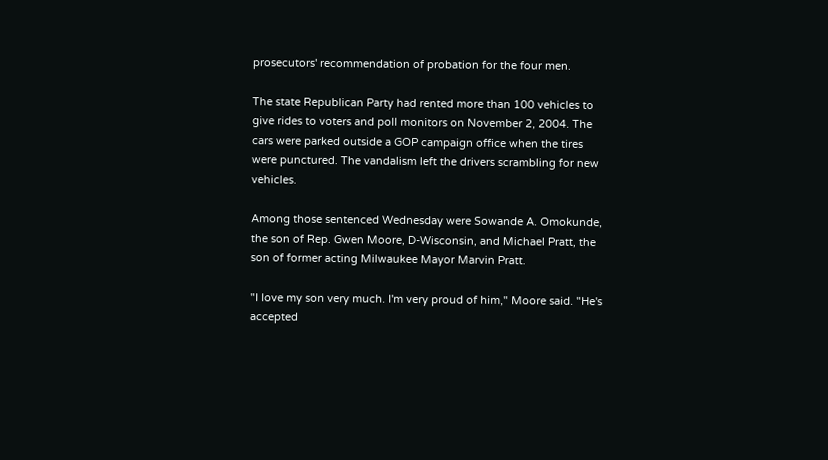prosecutors' recommendation of probation for the four men.

The state Republican Party had rented more than 100 vehicles to give rides to voters and poll monitors on November 2, 2004. The cars were parked outside a GOP campaign office when the tires were punctured. The vandalism left the drivers scrambling for new vehicles.

Among those sentenced Wednesday were Sowande A. Omokunde, the son of Rep. Gwen Moore, D-Wisconsin, and Michael Pratt, the son of former acting Milwaukee Mayor Marvin Pratt.

"I love my son very much. I'm very proud of him," Moore said. "He's accepted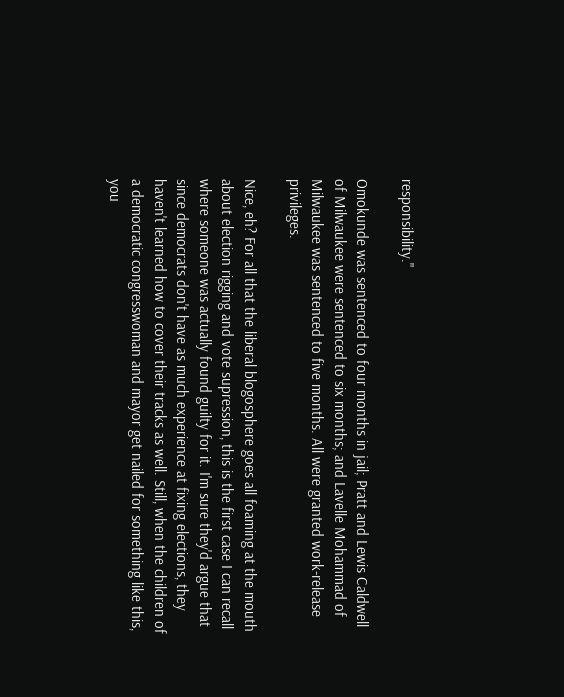responsibility."

Omokunde was sentenced to four months in jail; Pratt and Lewis Caldwell of Milwaukee were sentenced to six months; and Lavelle Mohammad of Milwaukee was sentenced to five months. All were granted work-release privileges.

Nice, eh? For all that the liberal blogosphere goes all foaming at the mouth about election rigging and vote supression, this is the first case I can recall where someone was actually found guilty for it. I'm sure they'd argue that since democrats don't have as much experience at fixing elections, they haven't learned how to cover their tracks as well. Still, when the children of a democratic congresswoman and mayor get nailed for something like this, you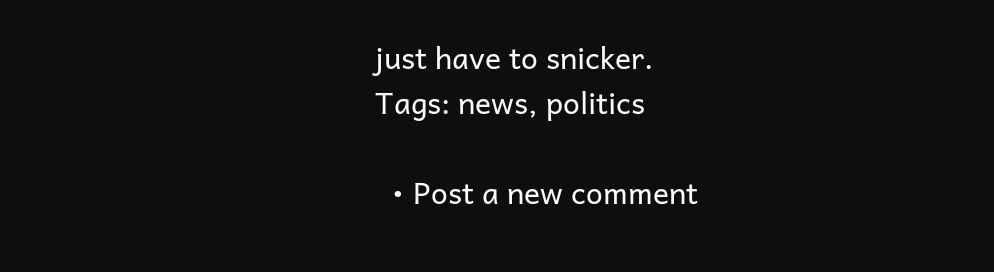just have to snicker.
Tags: news, politics

  • Post a new comment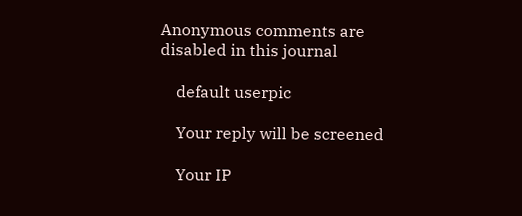Anonymous comments are disabled in this journal

    default userpic

    Your reply will be screened

    Your IP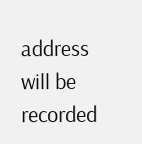address will be recorded